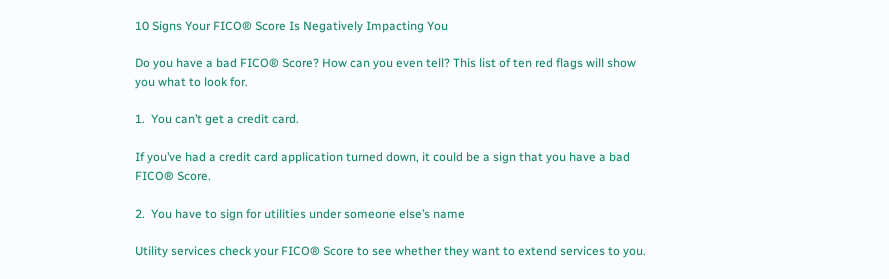10 Signs Your FICO® Score Is Negatively Impacting You

Do you have a bad FICO® Score? How can you even tell? This list of ten red flags will show you what to look for.

1.  You can’t get a credit card.

If you’ve had a credit card application turned down, it could be a sign that you have a bad FICO® Score.

2.  You have to sign for utilities under someone else’s name

Utility services check your FICO® Score to see whether they want to extend services to you.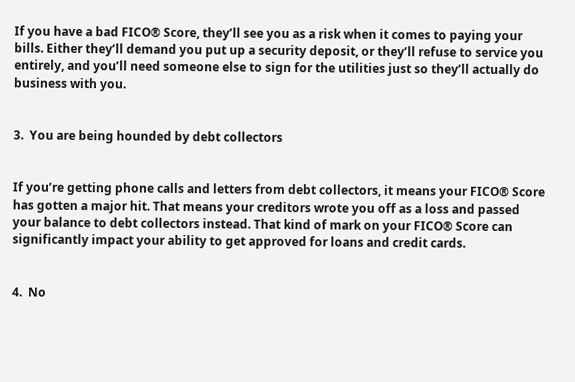If you have a bad FICO® Score, they’ll see you as a risk when it comes to paying your bills. Either they’ll demand you put up a security deposit, or they’ll refuse to service you entirely, and you’ll need someone else to sign for the utilities just so they’ll actually do business with you.


3.  You are being hounded by debt collectors


If you’re getting phone calls and letters from debt collectors, it means your FICO® Score has gotten a major hit. That means your creditors wrote you off as a loss and passed your balance to debt collectors instead. That kind of mark on your FICO® Score can significantly impact your ability to get approved for loans and credit cards.


4.  No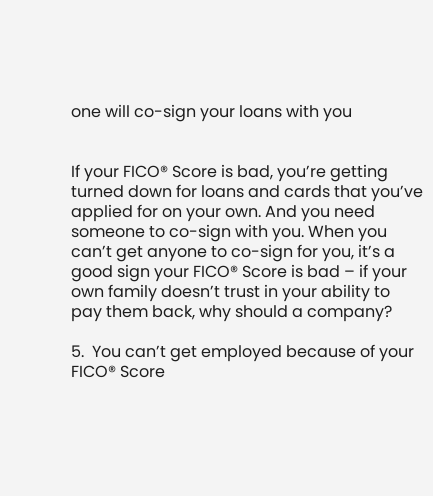one will co-sign your loans with you


If your FICO® Score is bad, you’re getting turned down for loans and cards that you’ve applied for on your own. And you need someone to co-sign with you. When you can’t get anyone to co-sign for you, it’s a good sign your FICO® Score is bad – if your own family doesn’t trust in your ability to pay them back, why should a company?

5.  You can’t get employed because of your FICO® Score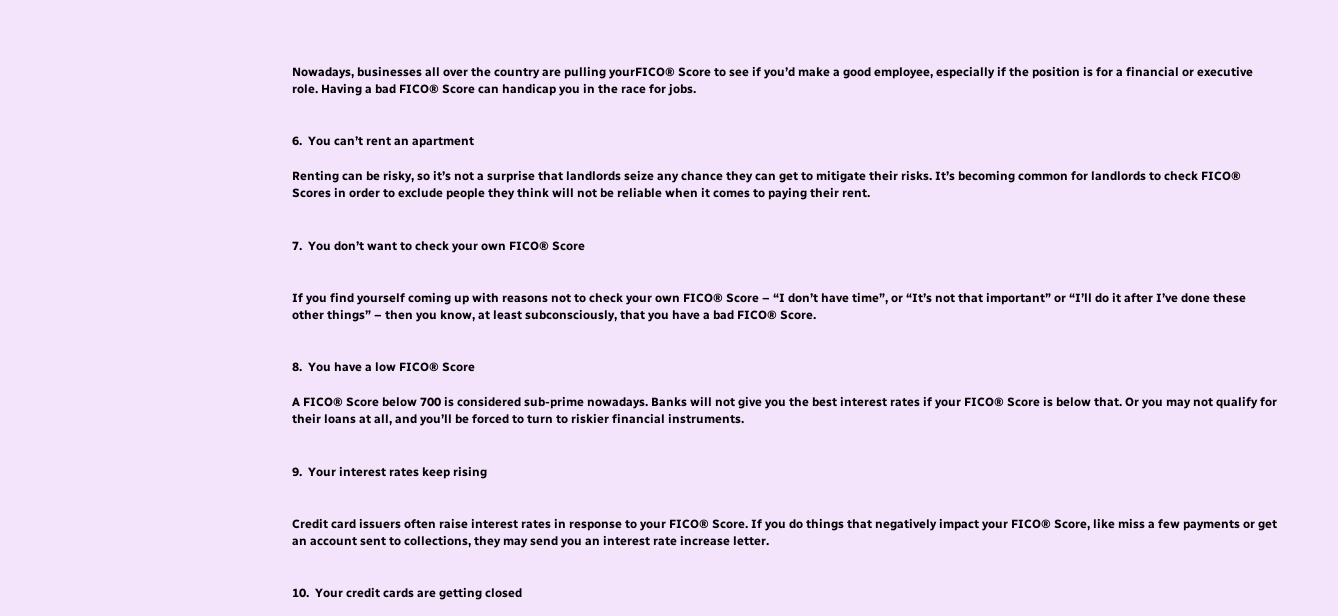Nowadays, businesses all over the country are pulling yourFICO® Score to see if you’d make a good employee, especially if the position is for a financial or executive role. Having a bad FICO® Score can handicap you in the race for jobs.


6.  You can’t rent an apartment

Renting can be risky, so it’s not a surprise that landlords seize any chance they can get to mitigate their risks. It’s becoming common for landlords to check FICO® Scores in order to exclude people they think will not be reliable when it comes to paying their rent.


7.  You don’t want to check your own FICO® Score


If you find yourself coming up with reasons not to check your own FICO® Score – “I don’t have time”, or “It’s not that important” or “I’ll do it after I’ve done these other things” – then you know, at least subconsciously, that you have a bad FICO® Score.


8.  You have a low FICO® Score

A FICO® Score below 700 is considered sub-prime nowadays. Banks will not give you the best interest rates if your FICO® Score is below that. Or you may not qualify for their loans at all, and you’ll be forced to turn to riskier financial instruments.


9.  Your interest rates keep rising


Credit card issuers often raise interest rates in response to your FICO® Score. If you do things that negatively impact your FICO® Score, like miss a few payments or get an account sent to collections, they may send you an interest rate increase letter.


10.  Your credit cards are getting closed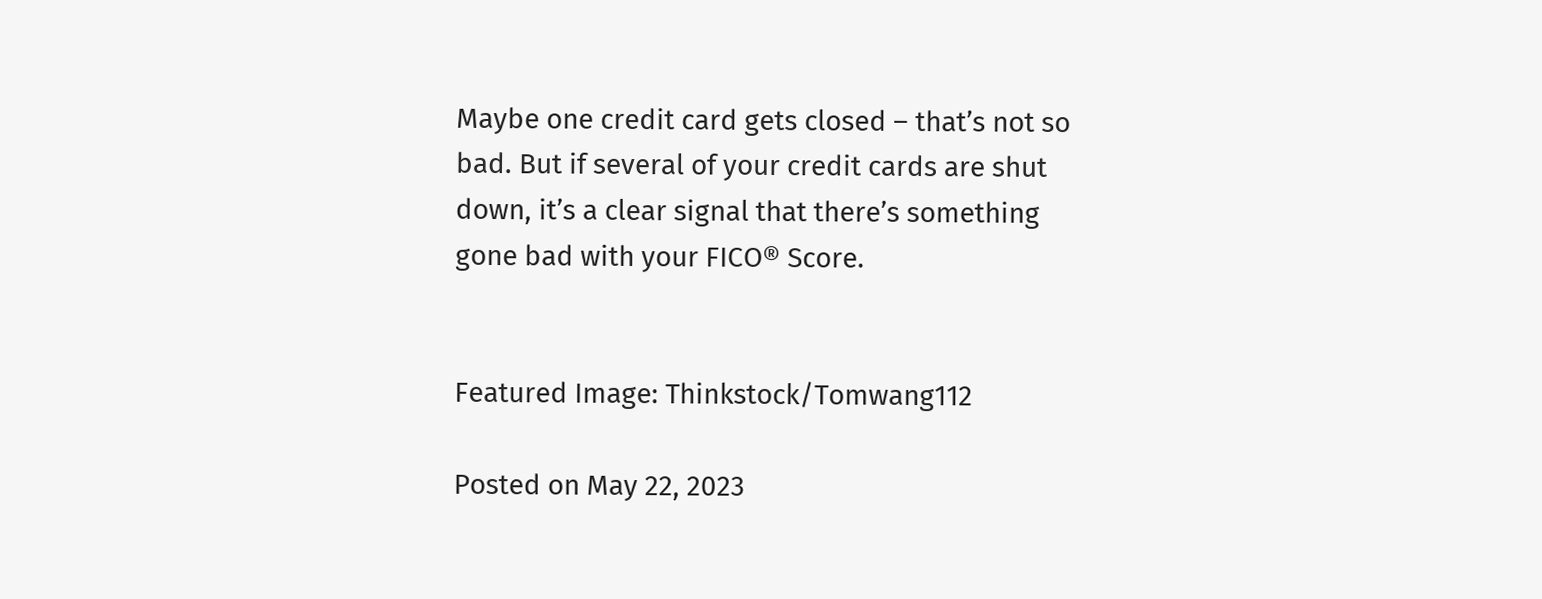Maybe one credit card gets closed – that’s not so bad. But if several of your credit cards are shut down, it’s a clear signal that there’s something gone bad with your FICO® Score.


Featured Image: Thinkstock/Tomwang112

Posted on May 22, 2023